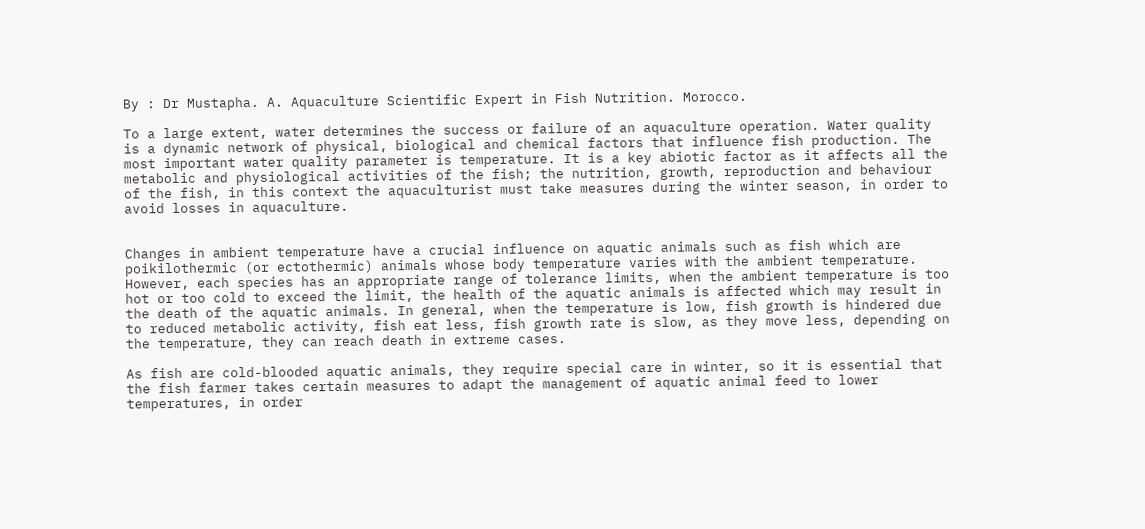By : Dr Mustapha. A. Aquaculture Scientific Expert in Fish Nutrition. Morocco.

To a large extent, water determines the success or failure of an aquaculture operation. Water quality is a dynamic network of physical, biological and chemical factors that influence fish production. The most important water quality parameter is temperature. It is a key abiotic factor as it affects all the metabolic and physiological activities of the fish; the nutrition, growth, reproduction and behaviour of the fish, in this context the aquaculturist must take measures during the winter season, in order to avoid losses in aquaculture.


Changes in ambient temperature have a crucial influence on aquatic animals such as fish which are poikilothermic (or ectothermic) animals whose body temperature varies with the ambient temperature. However, each species has an appropriate range of tolerance limits, when the ambient temperature is too hot or too cold to exceed the limit, the health of the aquatic animals is affected which may result in the death of the aquatic animals. In general, when the temperature is low, fish growth is hindered due to reduced metabolic activity, fish eat less, fish growth rate is slow, as they move less, depending on the temperature, they can reach death in extreme cases.

As fish are cold-blooded aquatic animals, they require special care in winter, so it is essential that the fish farmer takes certain measures to adapt the management of aquatic animal feed to lower temperatures, in order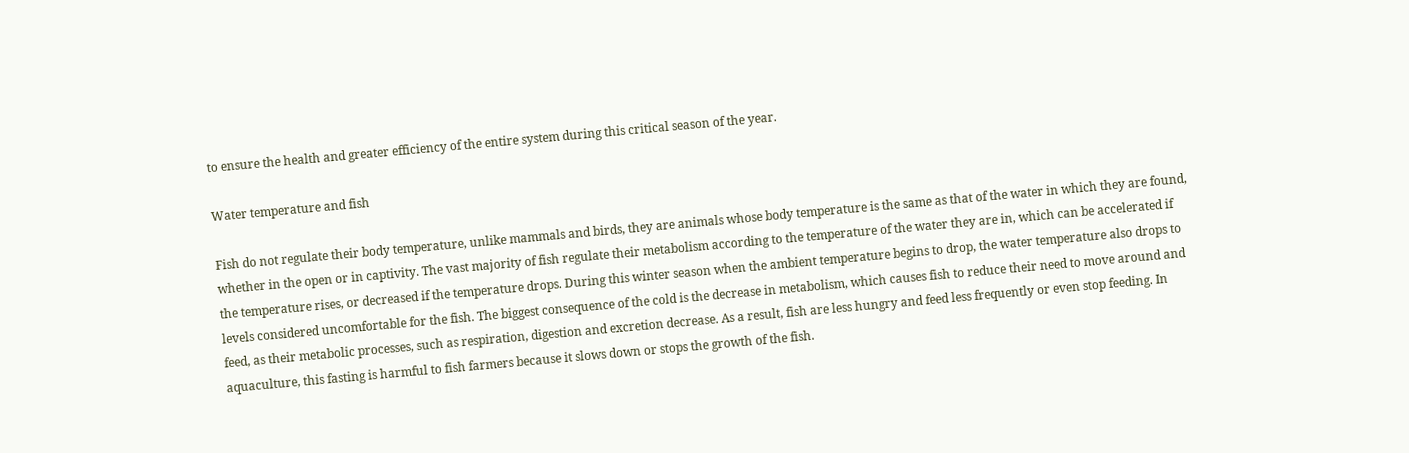to ensure the health and greater efficiency of the entire system during this critical season of the year.

Water temperature and fish

Fish do not regulate their body temperature, unlike mammals and birds, they are animals whose body temperature is the same as that of the water in which they are found, whether in the open or in captivity. The vast majority of fish regulate their metabolism according to the temperature of the water they are in, which can be accelerated if the temperature rises, or decreased if the temperature drops. During this winter season when the ambient temperature begins to drop, the water temperature also drops to levels considered uncomfortable for the fish. The biggest consequence of the cold is the decrease in metabolism, which causes fish to reduce their need to move around and feed, as their metabolic processes, such as respiration, digestion and excretion decrease. As a result, fish are less hungry and feed less frequently or even stop feeding. In aquaculture, this fasting is harmful to fish farmers because it slows down or stops the growth of the fish.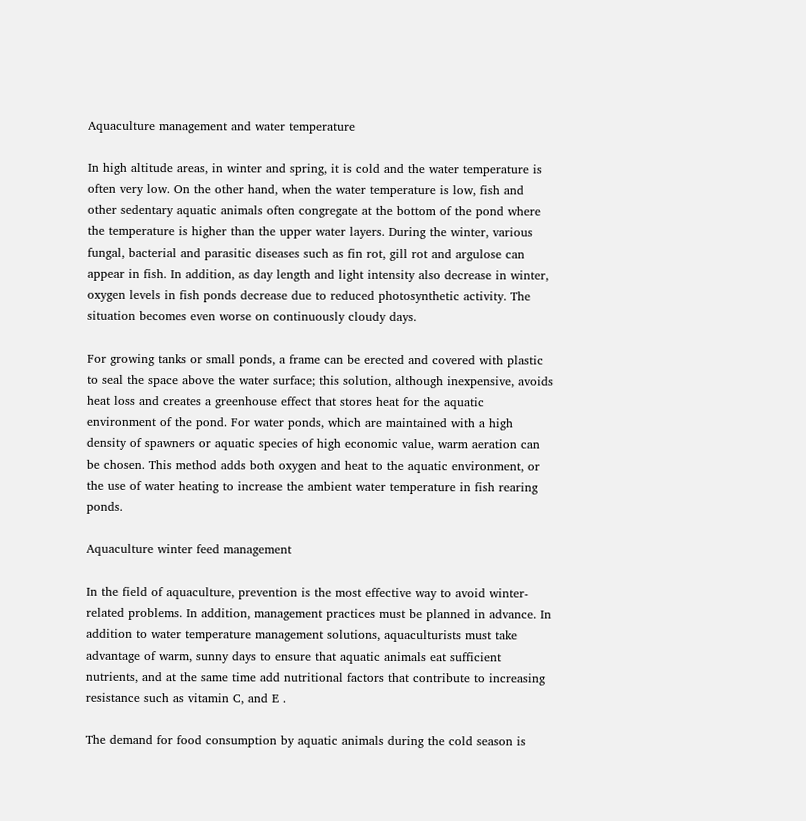Aquaculture management and water temperature

In high altitude areas, in winter and spring, it is cold and the water temperature is often very low. On the other hand, when the water temperature is low, fish and other sedentary aquatic animals often congregate at the bottom of the pond where the temperature is higher than the upper water layers. During the winter, various fungal, bacterial and parasitic diseases such as fin rot, gill rot and argulose can appear in fish. In addition, as day length and light intensity also decrease in winter, oxygen levels in fish ponds decrease due to reduced photosynthetic activity. The situation becomes even worse on continuously cloudy days.

For growing tanks or small ponds, a frame can be erected and covered with plastic to seal the space above the water surface; this solution, although inexpensive, avoids heat loss and creates a greenhouse effect that stores heat for the aquatic environment of the pond. For water ponds, which are maintained with a high density of spawners or aquatic species of high economic value, warm aeration can be chosen. This method adds both oxygen and heat to the aquatic environment, or the use of water heating to increase the ambient water temperature in fish rearing ponds.

Aquaculture winter feed management

In the field of aquaculture, prevention is the most effective way to avoid winter-related problems. In addition, management practices must be planned in advance. In addition to water temperature management solutions, aquaculturists must take advantage of warm, sunny days to ensure that aquatic animals eat sufficient nutrients, and at the same time add nutritional factors that contribute to increasing resistance such as vitamin C, and E .

The demand for food consumption by aquatic animals during the cold season is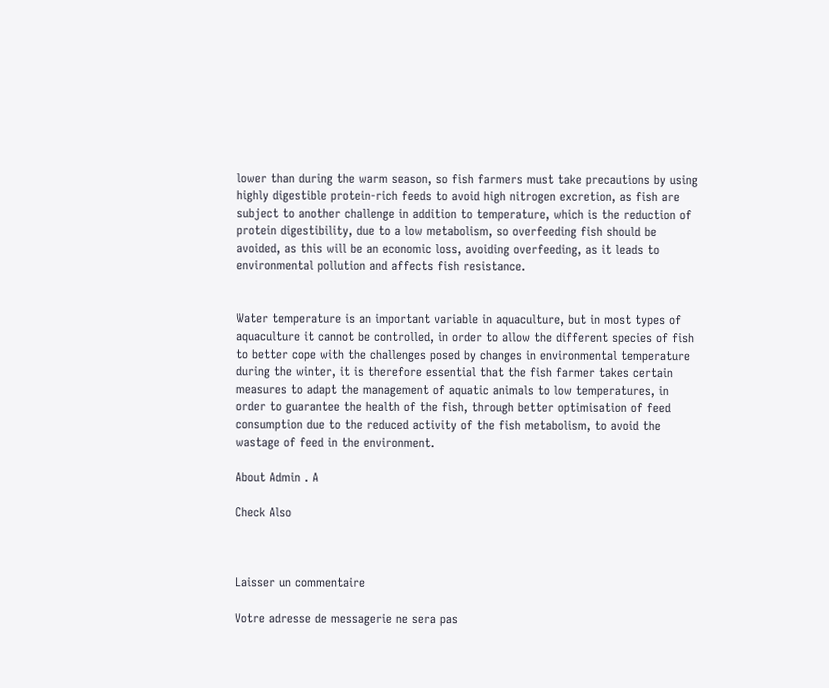lower than during the warm season, so fish farmers must take precautions by using highly digestible protein-rich feeds to avoid high nitrogen excretion, as fish are subject to another challenge in addition to temperature, which is the reduction of protein digestibility, due to a low metabolism, so overfeeding fish should be avoided, as this will be an economic loss, avoiding overfeeding, as it leads to environmental pollution and affects fish resistance.


Water temperature is an important variable in aquaculture, but in most types of aquaculture it cannot be controlled, in order to allow the different species of fish to better cope with the challenges posed by changes in environmental temperature during the winter, it is therefore essential that the fish farmer takes certain measures to adapt the management of aquatic animals to low temperatures, in order to guarantee the health of the fish, through better optimisation of feed consumption due to the reduced activity of the fish metabolism, to avoid the wastage of feed in the environment.

About Admin . A

Check Also



Laisser un commentaire

Votre adresse de messagerie ne sera pas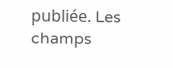publiée. Les champs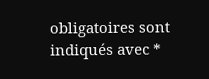obligatoires sont indiqués avec *